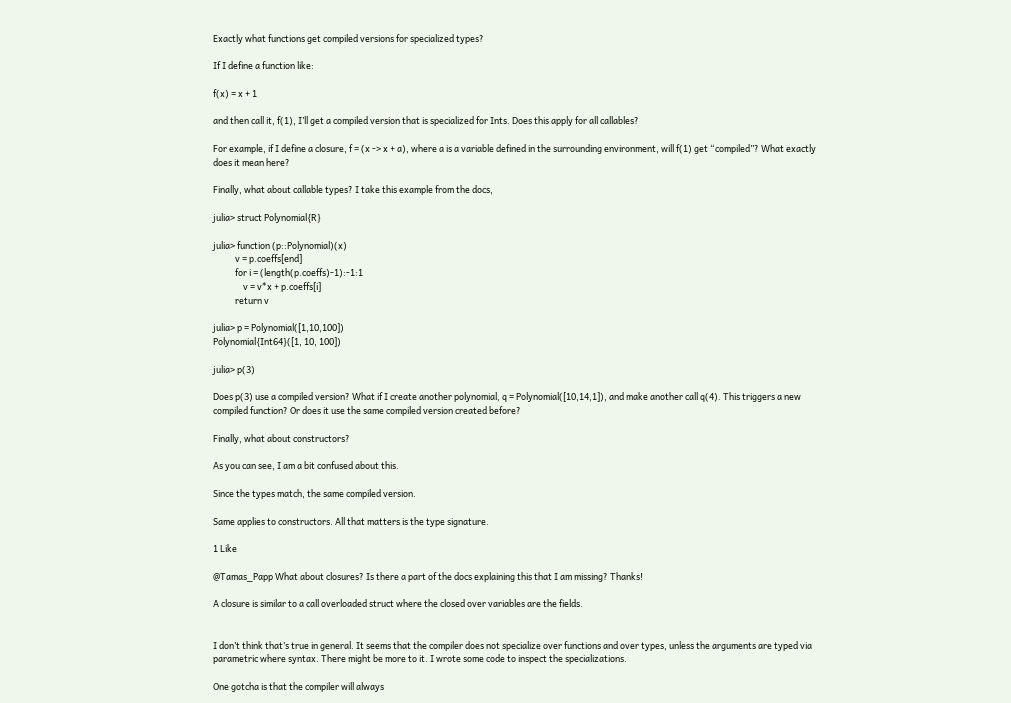Exactly what functions get compiled versions for specialized types?

If I define a function like:

f(x) = x + 1

and then call it, f(1), I’ll get a compiled version that is specialized for Ints. Does this apply for all callables?

For example, if I define a closure, f = (x -> x + a), where a is a variable defined in the surrounding environment, will f(1) get “compiled”? What exactly does it mean here?

Finally, what about callable types? I take this example from the docs,

julia> struct Polynomial{R}

julia> function (p::Polynomial)(x)
           v = p.coeffs[end]
           for i = (length(p.coeffs)-1):-1:1
               v = v*x + p.coeffs[i]
           return v

julia> p = Polynomial([1,10,100])
Polynomial{Int64}([1, 10, 100])

julia> p(3)

Does p(3) use a compiled version? What if I create another polynomial, q = Polynomial([10,14,1]), and make another call q(4). This triggers a new compiled function? Or does it use the same compiled version created before?

Finally, what about constructors?

As you can see, I am a bit confused about this.

Since the types match, the same compiled version.

Same applies to constructors. All that matters is the type signature.

1 Like

@Tamas_Papp What about closures? Is there a part of the docs explaining this that I am missing? Thanks!

A closure is similar to a call overloaded struct where the closed over variables are the fields.


I don’t think that’s true in general. It seems that the compiler does not specialize over functions and over types, unless the arguments are typed via parametric where syntax. There might be more to it. I wrote some code to inspect the specializations.

One gotcha is that the compiler will always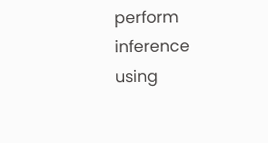perform inference using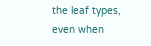the leaf types, even when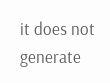it does not generate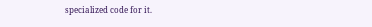specialized code for it.